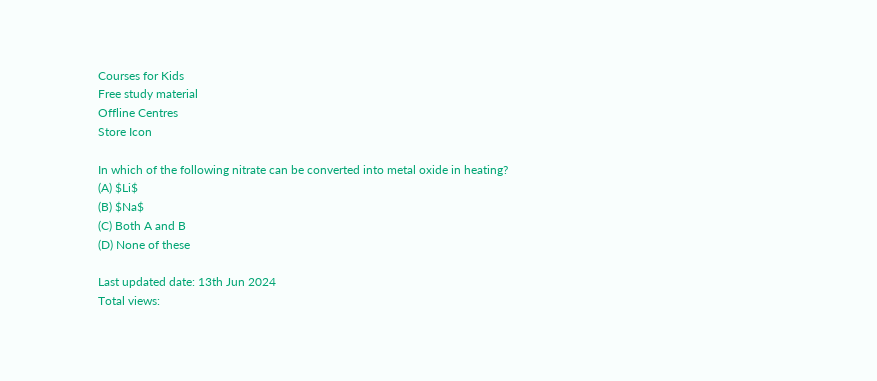Courses for Kids
Free study material
Offline Centres
Store Icon

In which of the following nitrate can be converted into metal oxide in heating?
(A) $Li$
(B) $Na$
(C) Both A and B
(D) None of these

Last updated date: 13th Jun 2024
Total views: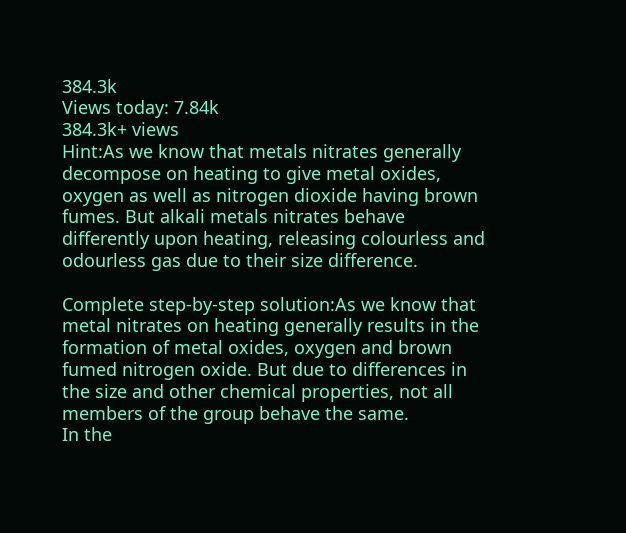384.3k
Views today: 7.84k
384.3k+ views
Hint:As we know that metals nitrates generally decompose on heating to give metal oxides, oxygen as well as nitrogen dioxide having brown fumes. But alkali metals nitrates behave differently upon heating, releasing colourless and odourless gas due to their size difference.

Complete step-by-step solution:As we know that metal nitrates on heating generally results in the formation of metal oxides, oxygen and brown fumed nitrogen oxide. But due to differences in the size and other chemical properties, not all members of the group behave the same.
In the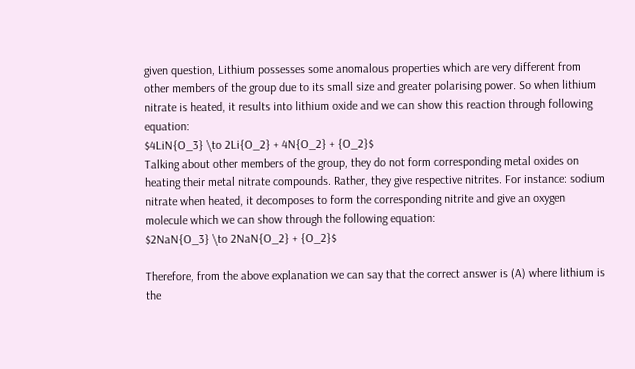given question, Lithium possesses some anomalous properties which are very different from other members of the group due to its small size and greater polarising power. So when lithium nitrate is heated, it results into lithium oxide and we can show this reaction through following equation:
$4LiN{O_3} \to 2Li{O_2} + 4N{O_2} + {O_2}$
Talking about other members of the group, they do not form corresponding metal oxides on heating their metal nitrate compounds. Rather, they give respective nitrites. For instance: sodium nitrate when heated, it decomposes to form the corresponding nitrite and give an oxygen molecule which we can show through the following equation:
$2NaN{O_3} \to 2NaN{O_2} + {O_2}$

Therefore, from the above explanation we can say that the correct answer is (A) where lithium is the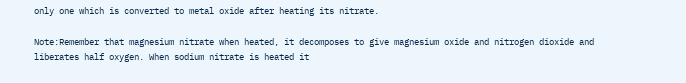only one which is converted to metal oxide after heating its nitrate.

Note:Remember that magnesium nitrate when heated, it decomposes to give magnesium oxide and nitrogen dioxide and liberates half oxygen. When sodium nitrate is heated it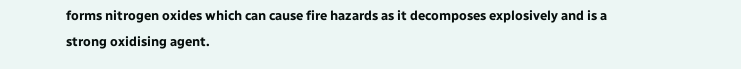forms nitrogen oxides which can cause fire hazards as it decomposes explosively and is a strong oxidising agent.